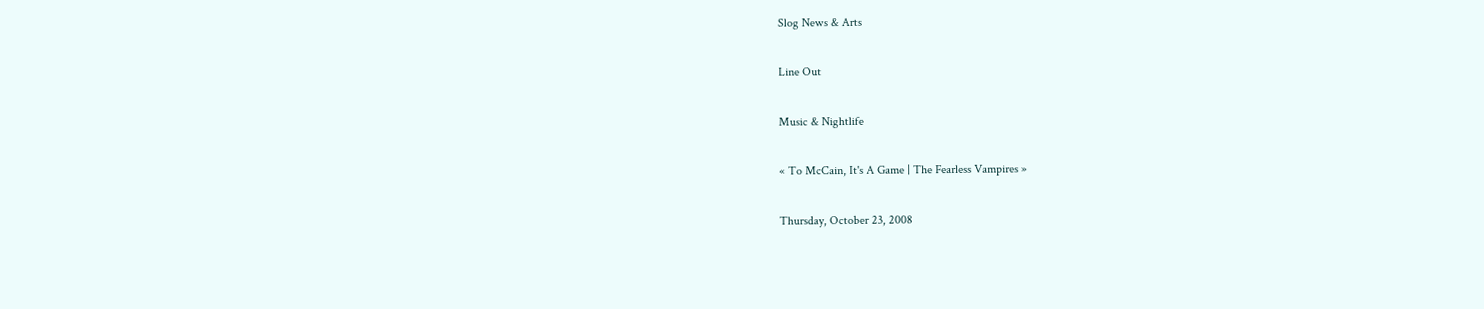Slog News & Arts

Line Out

Music & Nightlife

« To McCain, It's A Game | The Fearless Vampires »

Thursday, October 23, 2008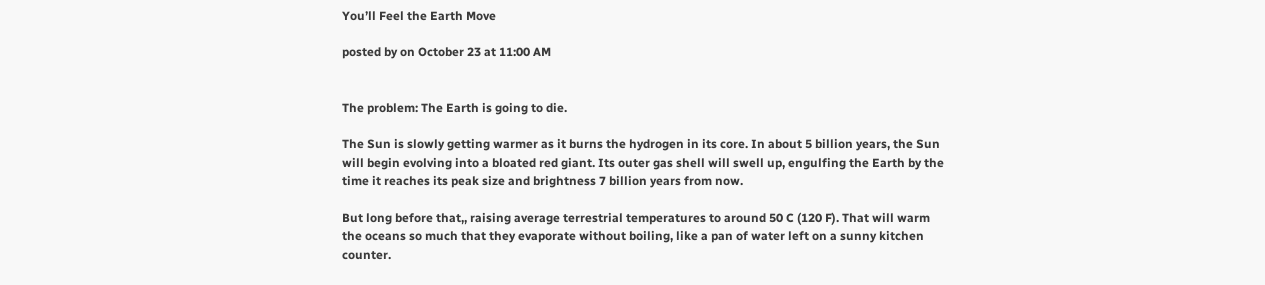You’ll Feel the Earth Move

posted by on October 23 at 11:00 AM


The problem: The Earth is going to die.

The Sun is slowly getting warmer as it burns the hydrogen in its core. In about 5 billion years, the Sun will begin evolving into a bloated red giant. Its outer gas shell will swell up, engulfing the Earth by the time it reaches its peak size and brightness 7 billion years from now.

But long before that,, raising average terrestrial temperatures to around 50 C (120 F). That will warm the oceans so much that they evaporate without boiling, like a pan of water left on a sunny kitchen counter.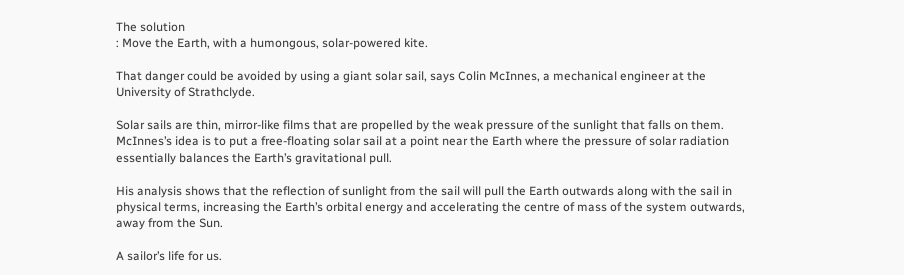The solution
: Move the Earth, with a humongous, solar-powered kite.

That danger could be avoided by using a giant solar sail, says Colin McInnes, a mechanical engineer at the University of Strathclyde.

Solar sails are thin, mirror-like films that are propelled by the weak pressure of the sunlight that falls on them. McInnes’s idea is to put a free-floating solar sail at a point near the Earth where the pressure of solar radiation essentially balances the Earth’s gravitational pull.

His analysis shows that the reflection of sunlight from the sail will pull the Earth outwards along with the sail in physical terms, increasing the Earth’s orbital energy and accelerating the centre of mass of the system outwards, away from the Sun.

A sailor’s life for us.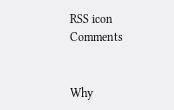RSS icon Comments


Why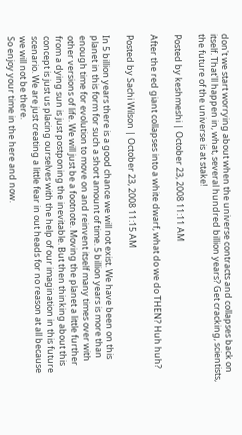don't we start worrying about when the universe contracts and collapses back on itself. That'll happen in, what, several hundred billion years? Get cracking, scientists, the future of the universe is at stake!

Posted by keshmeshi | October 23, 2008 11:11 AM

After the red giant collapses into a white dwarf, what do we do THEN? Huh huh?

Posted by Sachi Wilson | October 23, 2008 11:15 AM

In 5 billion years there is a good chance we will not exist. We have been on this planet in this form for such a short amount of time. 5 billion years is more than enough time for evolution to move on and reinvent itself many times over with other versions of life. We will just be a footnote. Moving the planet a little further from a dying sun is just postponing the inevitable. But then thinking about this concept is just us placing ourselves with the help of our imagination in this future scenario. We are just creating a little fear in out heads for no reason at all because we will not be there.
So enjoy your time in the here and now.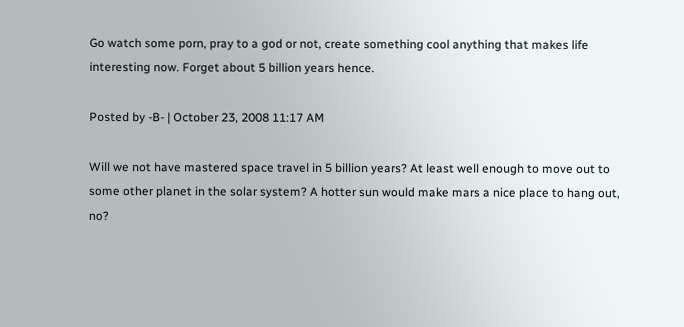Go watch some porn, pray to a god or not, create something cool anything that makes life interesting now. Forget about 5 billion years hence.

Posted by -B- | October 23, 2008 11:17 AM

Will we not have mastered space travel in 5 billion years? At least well enough to move out to some other planet in the solar system? A hotter sun would make mars a nice place to hang out, no?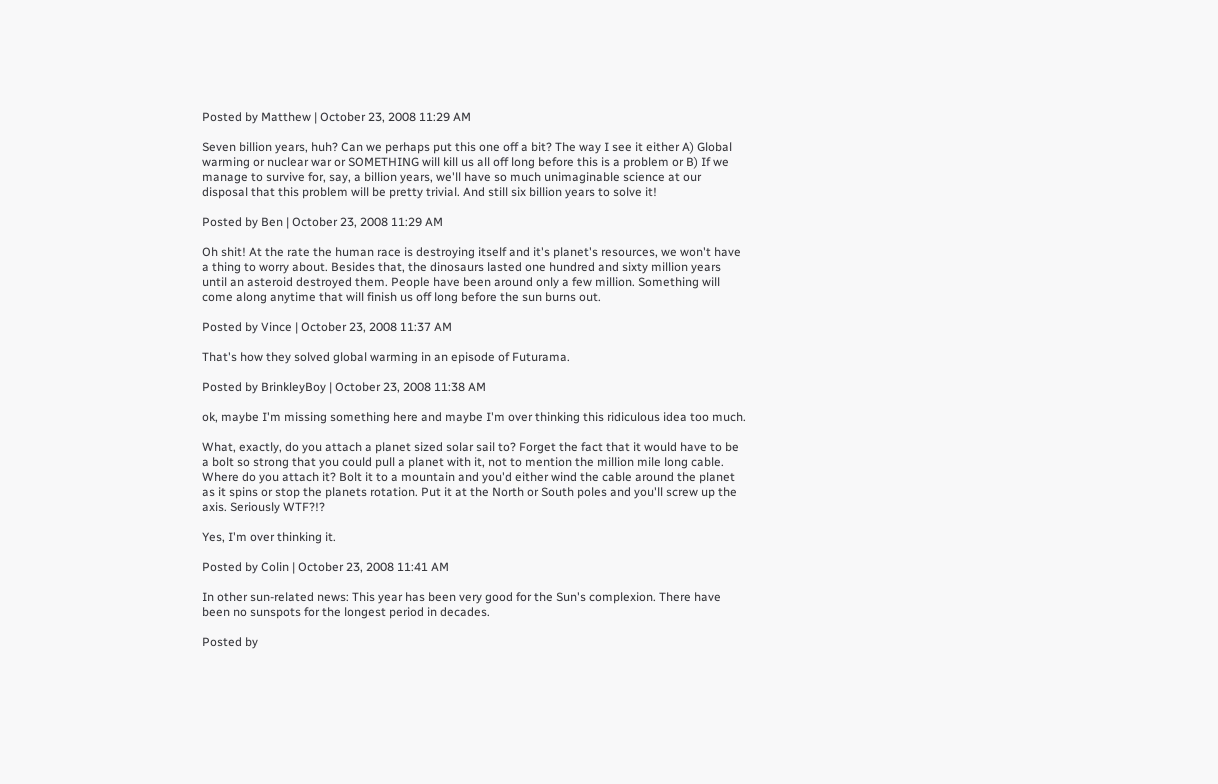Posted by Matthew | October 23, 2008 11:29 AM

Seven billion years, huh? Can we perhaps put this one off a bit? The way I see it either A) Global warming or nuclear war or SOMETHING will kill us all off long before this is a problem or B) If we manage to survive for, say, a billion years, we'll have so much unimaginable science at our disposal that this problem will be pretty trivial. And still six billion years to solve it!

Posted by Ben | October 23, 2008 11:29 AM

Oh shit! At the rate the human race is destroying itself and it's planet's resources, we won't have a thing to worry about. Besides that, the dinosaurs lasted one hundred and sixty million years until an asteroid destroyed them. People have been around only a few million. Something will come along anytime that will finish us off long before the sun burns out.

Posted by Vince | October 23, 2008 11:37 AM

That's how they solved global warming in an episode of Futurama.

Posted by BrinkleyBoy | October 23, 2008 11:38 AM

ok, maybe I'm missing something here and maybe I'm over thinking this ridiculous idea too much.

What, exactly, do you attach a planet sized solar sail to? Forget the fact that it would have to be a bolt so strong that you could pull a planet with it, not to mention the million mile long cable. Where do you attach it? Bolt it to a mountain and you'd either wind the cable around the planet as it spins or stop the planets rotation. Put it at the North or South poles and you'll screw up the axis. Seriously WTF?!?

Yes, I'm over thinking it.

Posted by Colin | October 23, 2008 11:41 AM

In other sun-related news: This year has been very good for the Sun's complexion. There have been no sunspots for the longest period in decades.

Posted by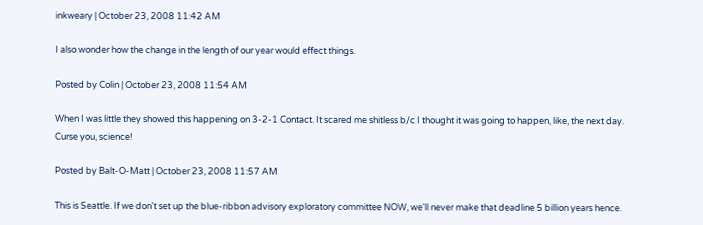inkweary | October 23, 2008 11:42 AM

I also wonder how the change in the length of our year would effect things.

Posted by Colin | October 23, 2008 11:54 AM

When I was little they showed this happening on 3-2-1 Contact. It scared me shitless b/c I thought it was going to happen, like, the next day. Curse you, science!

Posted by Balt-O-Matt | October 23, 2008 11:57 AM

This is Seattle. If we don't set up the blue-ribbon advisory exploratory committee NOW, we'll never make that deadline 5 billion years hence.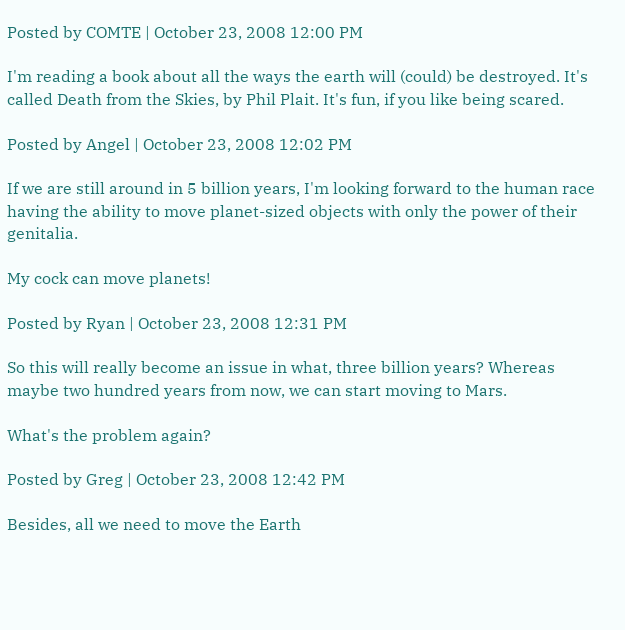Posted by COMTE | October 23, 2008 12:00 PM

I'm reading a book about all the ways the earth will (could) be destroyed. It's called Death from the Skies, by Phil Plait. It's fun, if you like being scared.

Posted by Angel | October 23, 2008 12:02 PM

If we are still around in 5 billion years, I'm looking forward to the human race having the ability to move planet-sized objects with only the power of their genitalia.

My cock can move planets!

Posted by Ryan | October 23, 2008 12:31 PM

So this will really become an issue in what, three billion years? Whereas maybe two hundred years from now, we can start moving to Mars.

What's the problem again?

Posted by Greg | October 23, 2008 12:42 PM

Besides, all we need to move the Earth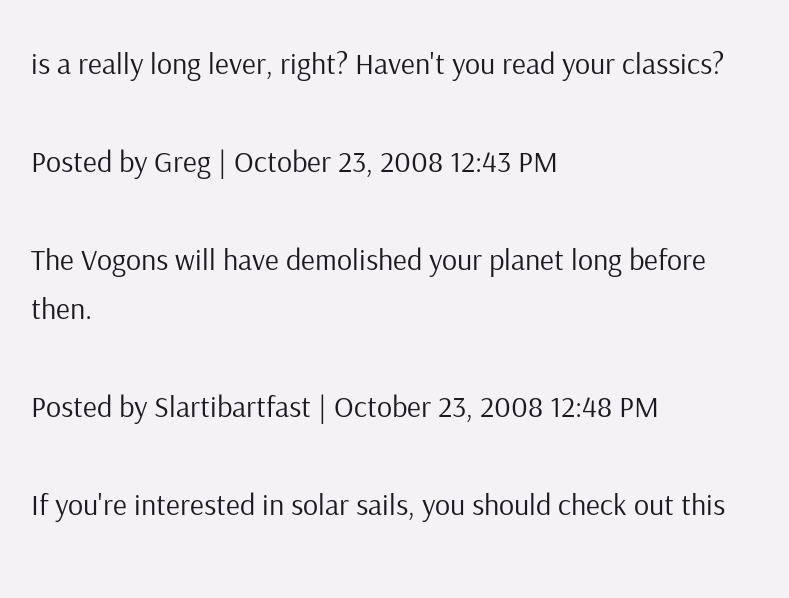is a really long lever, right? Haven't you read your classics?

Posted by Greg | October 23, 2008 12:43 PM

The Vogons will have demolished your planet long before then.

Posted by Slartibartfast | October 23, 2008 12:48 PM

If you're interested in solar sails, you should check out this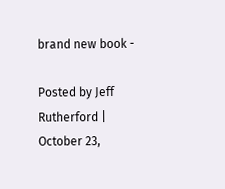brand new book -

Posted by Jeff Rutherford | October 23,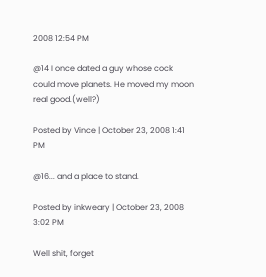2008 12:54 PM

@14 I once dated a guy whose cock could move planets. He moved my moon real good.(well?)

Posted by Vince | October 23, 2008 1:41 PM

@16... and a place to stand.

Posted by inkweary | October 23, 2008 3:02 PM

Well shit, forget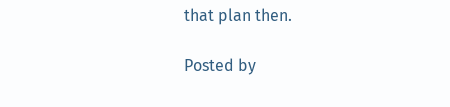that plan then.

Posted by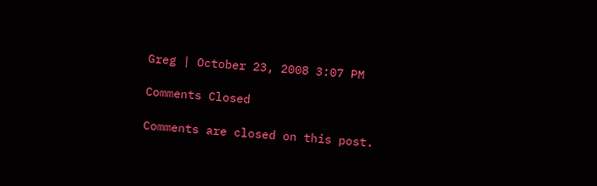Greg | October 23, 2008 3:07 PM

Comments Closed

Comments are closed on this post.